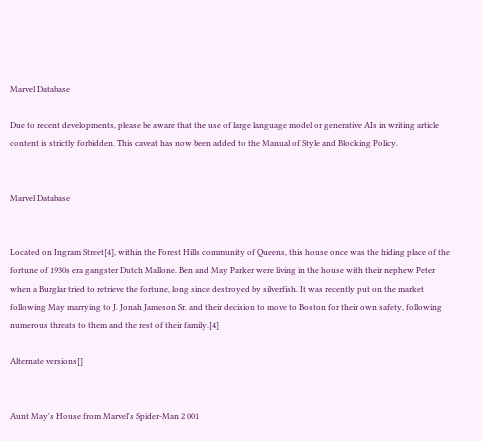Marvel Database

Due to recent developments, please be aware that the use of large language model or generative AIs in writing article content is strictly forbidden. This caveat has now been added to the Manual of Style and Blocking Policy.


Marvel Database


Located on Ingram Street[4], within the Forest Hills community of Queens, this house once was the hiding place of the fortune of 1930s era gangster Dutch Mallone. Ben and May Parker were living in the house with their nephew Peter when a Burglar tried to retrieve the fortune, long since destroyed by silverfish. It was recently put on the market following May marrying to J. Jonah Jameson Sr. and their decision to move to Boston for their own safety, following numerous threats to them and the rest of their family.[4]

Alternate versions[]


Aunt May's House from Marvel's Spider-Man 2 001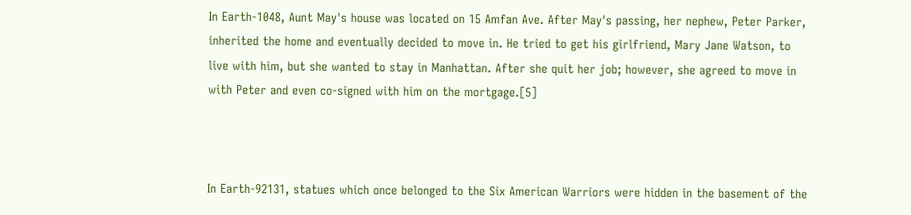In Earth-1048, Aunt May's house was located on 15 Amfan Ave. After May's passing, her nephew, Peter Parker, inherited the home and eventually decided to move in. He tried to get his girlfriend, Mary Jane Watson, to live with him, but she wanted to stay in Manhattan. After she quit her job; however, she agreed to move in with Peter and even co-signed with him on the mortgage.[5]



In Earth-92131, statues which once belonged to the Six American Warriors were hidden in the basement of the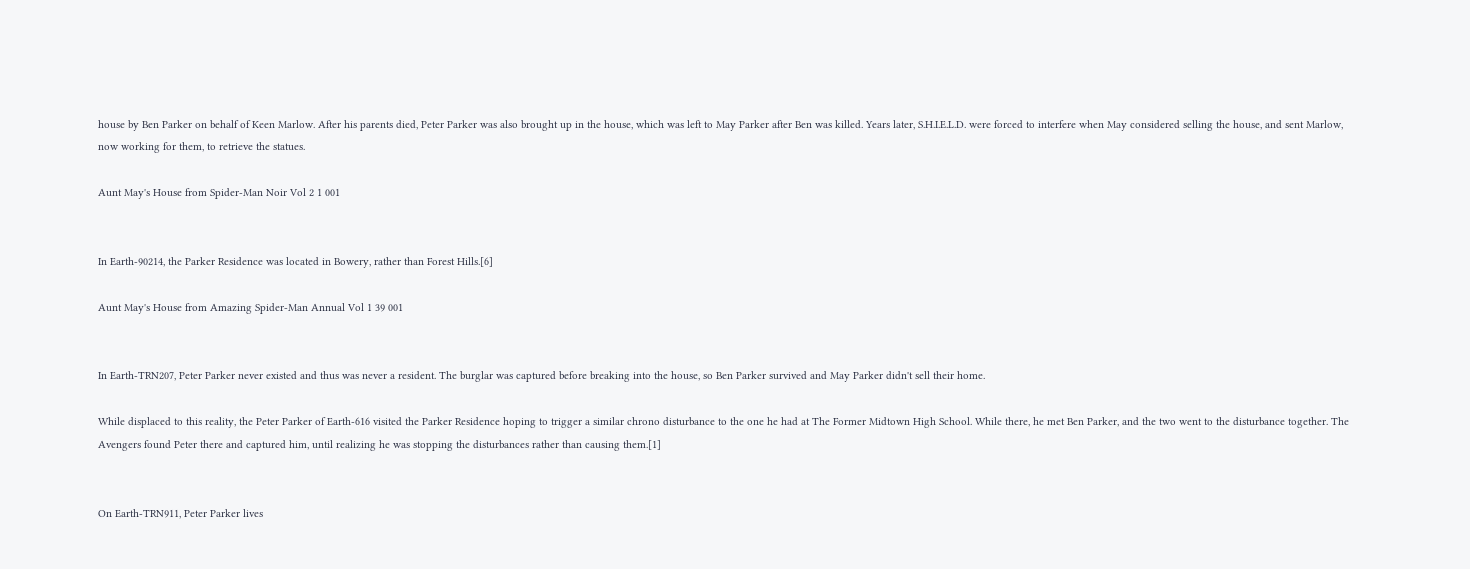house by Ben Parker on behalf of Keen Marlow. After his parents died, Peter Parker was also brought up in the house, which was left to May Parker after Ben was killed. Years later, S.H.I.E.L.D. were forced to interfere when May considered selling the house, and sent Marlow, now working for them, to retrieve the statues.

Aunt May's House from Spider-Man Noir Vol 2 1 001


In Earth-90214, the Parker Residence was located in Bowery, rather than Forest Hills.[6]

Aunt May's House from Amazing Spider-Man Annual Vol 1 39 001


In Earth-TRN207, Peter Parker never existed and thus was never a resident. The burglar was captured before breaking into the house, so Ben Parker survived and May Parker didn't sell their home.

While displaced to this reality, the Peter Parker of Earth-616 visited the Parker Residence hoping to trigger a similar chrono disturbance to the one he had at The Former Midtown High School. While there, he met Ben Parker, and the two went to the disturbance together. The Avengers found Peter there and captured him, until realizing he was stopping the disturbances rather than causing them.[1]


On Earth-TRN911, Peter Parker lives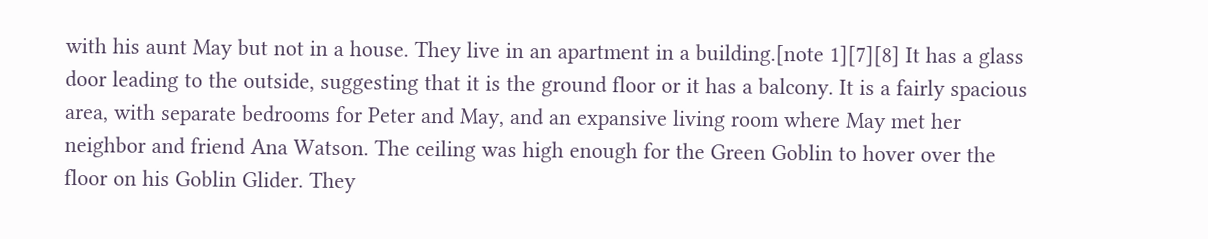with his aunt May but not in a house. They live in an apartment in a building.[note 1][7][8] It has a glass door leading to the outside, suggesting that it is the ground floor or it has a balcony. It is a fairly spacious area, with separate bedrooms for Peter and May, and an expansive living room where May met her neighbor and friend Ana Watson. The ceiling was high enough for the Green Goblin to hover over the floor on his Goblin Glider. They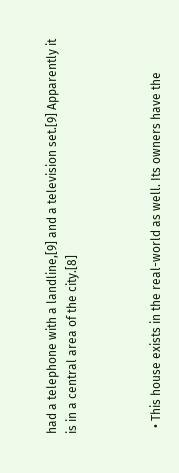had a telephone with a landline,[9] and a television set.[9] Apparently it is in a central area of the city.[8]



  • This house exists in the real-world as well. Its owners have the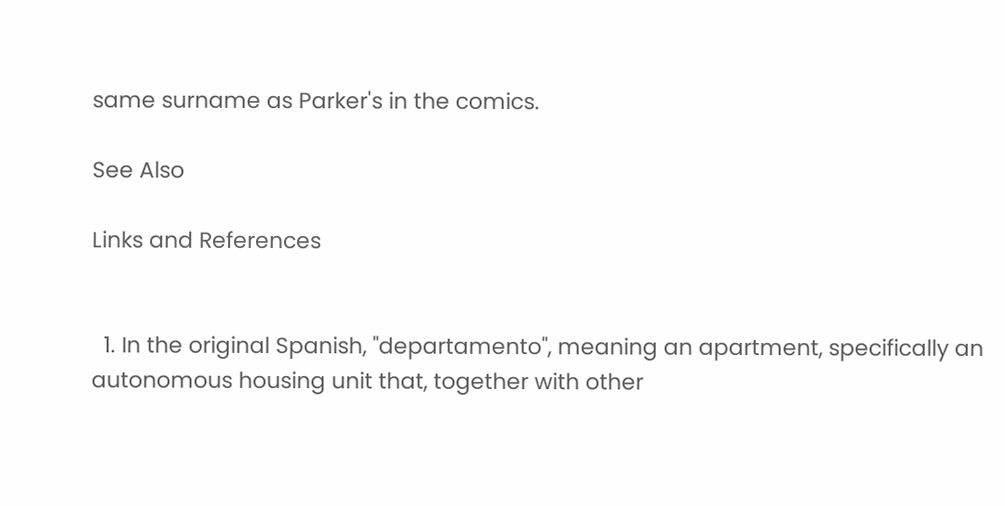same surname as Parker's in the comics.

See Also

Links and References


  1. In the original Spanish, "departamento", meaning an apartment, specifically an autonomous housing unit that, together with other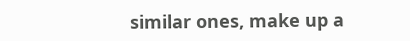similar ones, make up a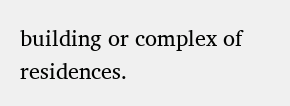building or complex of residences.